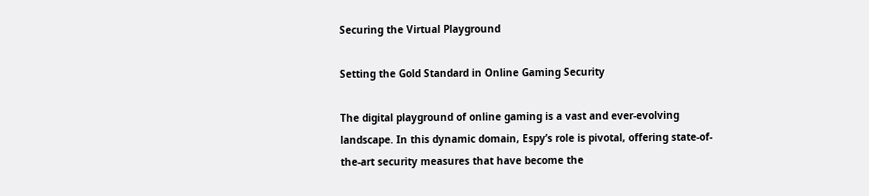Securing the Virtual Playground

Setting the Gold Standard in Online Gaming Security

The digital playground of online gaming is a vast and ever-evolving landscape. In this dynamic domain, Espy’s role is pivotal, offering state-of-the-art security measures that have become the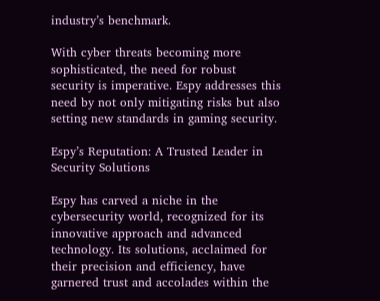industry’s benchmark.

With cyber threats becoming more sophisticated, the need for robust security is imperative. Espy addresses this need by not only mitigating risks but also setting new standards in gaming security.

Espy’s Reputation: A Trusted Leader in Security Solutions

Espy has carved a niche in the cybersecurity world, recognized for its innovative approach and advanced technology. Its solutions, acclaimed for their precision and efficiency, have garnered trust and accolades within the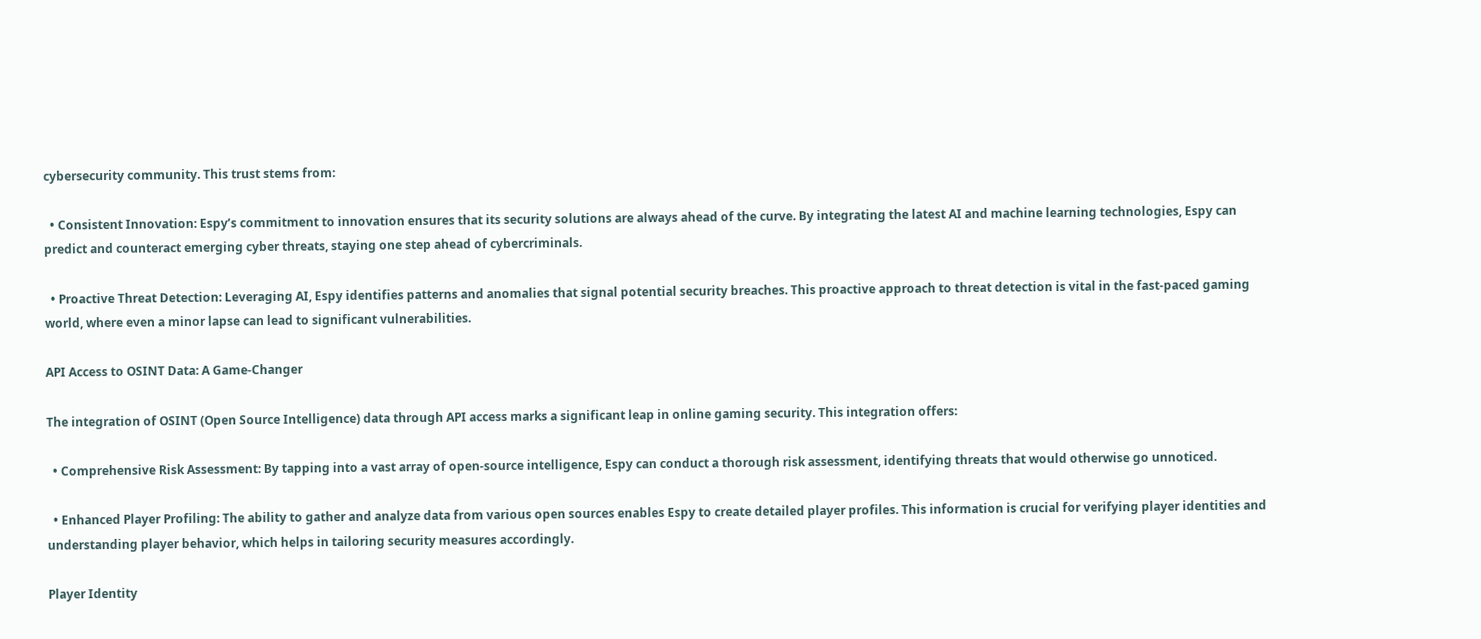cybersecurity community. This trust stems from:

  • Consistent Innovation: Espy’s commitment to innovation ensures that its security solutions are always ahead of the curve. By integrating the latest AI and machine learning technologies, Espy can predict and counteract emerging cyber threats, staying one step ahead of cybercriminals.

  • Proactive Threat Detection: Leveraging AI, Espy identifies patterns and anomalies that signal potential security breaches. This proactive approach to threat detection is vital in the fast-paced gaming world, where even a minor lapse can lead to significant vulnerabilities.

API Access to OSINT Data: A Game-Changer

The integration of OSINT (Open Source Intelligence) data through API access marks a significant leap in online gaming security. This integration offers:

  • Comprehensive Risk Assessment: By tapping into a vast array of open-source intelligence, Espy can conduct a thorough risk assessment, identifying threats that would otherwise go unnoticed.

  • Enhanced Player Profiling: The ability to gather and analyze data from various open sources enables Espy to create detailed player profiles. This information is crucial for verifying player identities and understanding player behavior, which helps in tailoring security measures accordingly.

Player Identity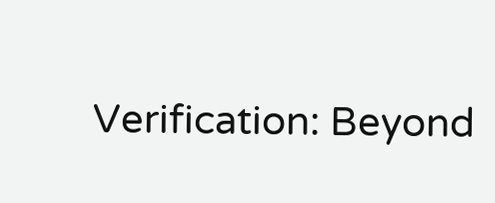Verification: Beyond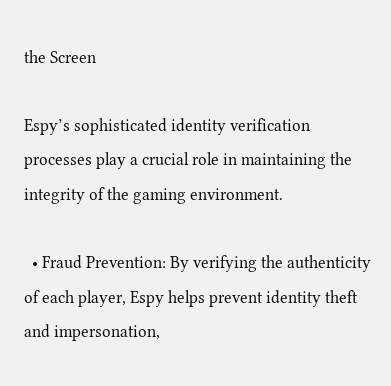the Screen

Espy’s sophisticated identity verification processes play a crucial role in maintaining the integrity of the gaming environment.

  • Fraud Prevention: By verifying the authenticity of each player, Espy helps prevent identity theft and impersonation,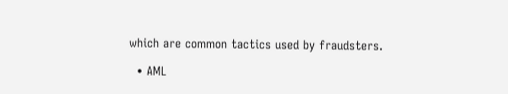which are common tactics used by fraudsters.

  • AML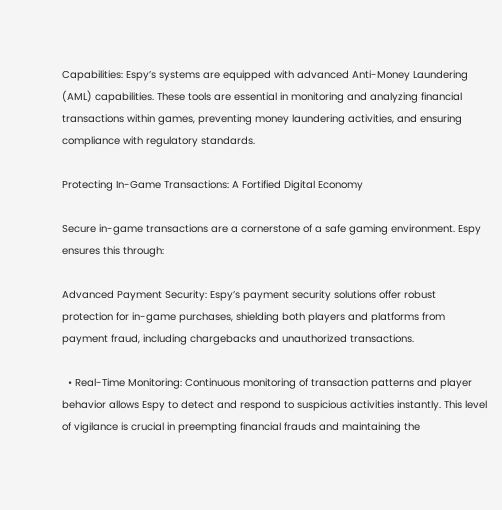Capabilities: Espy’s systems are equipped with advanced Anti-Money Laundering (AML) capabilities. These tools are essential in monitoring and analyzing financial transactions within games, preventing money laundering activities, and ensuring compliance with regulatory standards.

Protecting In-Game Transactions: A Fortified Digital Economy

Secure in-game transactions are a cornerstone of a safe gaming environment. Espy ensures this through:

Advanced Payment Security: Espy’s payment security solutions offer robust protection for in-game purchases, shielding both players and platforms from payment fraud, including chargebacks and unauthorized transactions.

  • Real-Time Monitoring: Continuous monitoring of transaction patterns and player behavior allows Espy to detect and respond to suspicious activities instantly. This level of vigilance is crucial in preempting financial frauds and maintaining the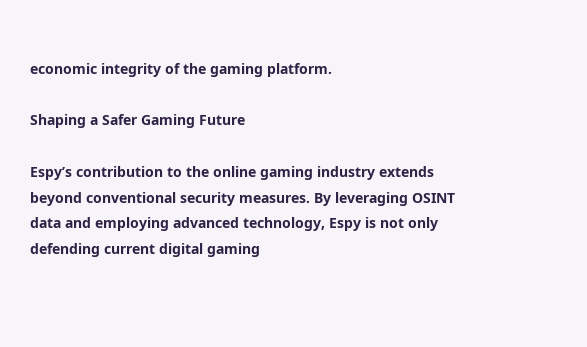economic integrity of the gaming platform.

Shaping a Safer Gaming Future

Espy’s contribution to the online gaming industry extends beyond conventional security measures. By leveraging OSINT data and employing advanced technology, Espy is not only defending current digital gaming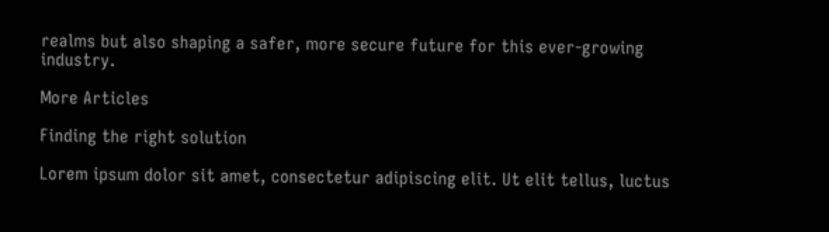realms but also shaping a safer, more secure future for this ever-growing industry.

More Articles

Finding the right solution

Lorem ipsum dolor sit amet, consectetur adipiscing elit. Ut elit tellus, luctus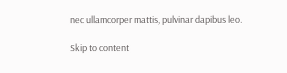nec ullamcorper mattis, pulvinar dapibus leo.

Skip to content